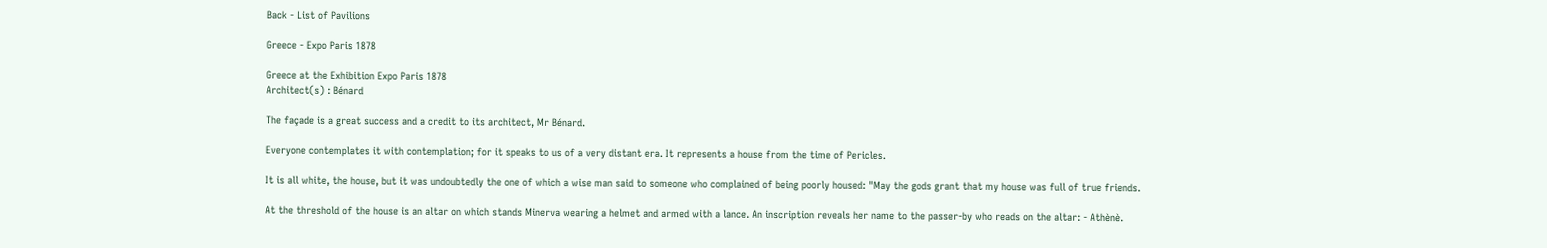Back - List of Pavilions

Greece - Expo Paris 1878

Greece at the Exhibition Expo Paris 1878
Architect(s) : Bénard

The façade is a great success and a credit to its architect, Mr Bénard.

Everyone contemplates it with contemplation; for it speaks to us of a very distant era. It represents a house from the time of Pericles.

It is all white, the house, but it was undoubtedly the one of which a wise man said to someone who complained of being poorly housed: "May the gods grant that my house was full of true friends.

At the threshold of the house is an altar on which stands Minerva wearing a helmet and armed with a lance. An inscription reveals her name to the passer-by who reads on the altar: - Athènè.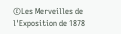©Les Merveilles de l'Exposition de 1878